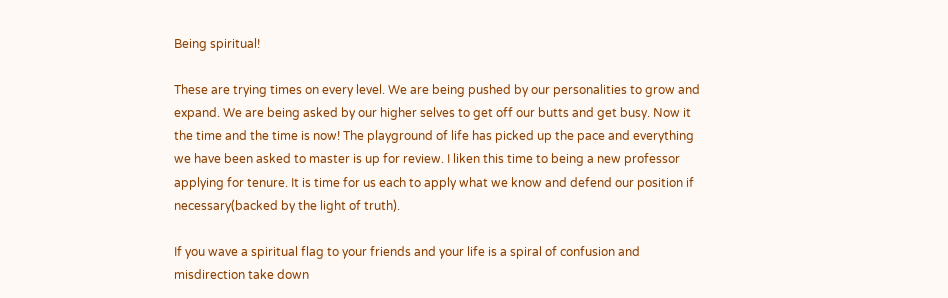Being spiritual!

These are trying times on every level. We are being pushed by our personalities to grow and expand. We are being asked by our higher selves to get off our butts and get busy. Now it the time and the time is now! The playground of life has picked up the pace and everything we have been asked to master is up for review. I liken this time to being a new professor applying for tenure. It is time for us each to apply what we know and defend our position if necessary(backed by the light of truth).

If you wave a spiritual flag to your friends and your life is a spiral of confusion and misdirection take down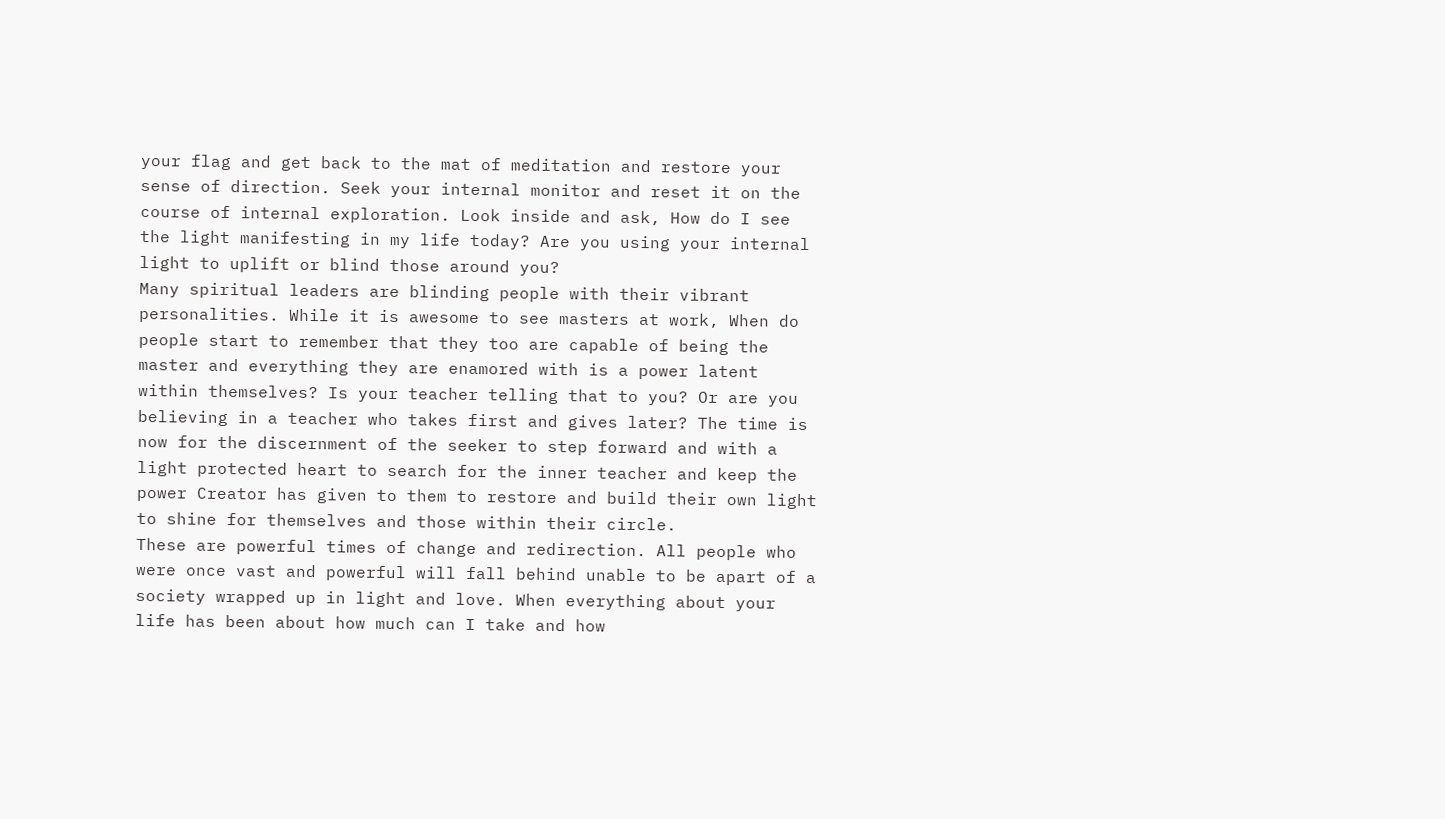your flag and get back to the mat of meditation and restore your sense of direction. Seek your internal monitor and reset it on the course of internal exploration. Look inside and ask, How do I see the light manifesting in my life today? Are you using your internal light to uplift or blind those around you?
Many spiritual leaders are blinding people with their vibrant personalities. While it is awesome to see masters at work, When do people start to remember that they too are capable of being the master and everything they are enamored with is a power latent within themselves? Is your teacher telling that to you? Or are you believing in a teacher who takes first and gives later? The time is now for the discernment of the seeker to step forward and with a light protected heart to search for the inner teacher and keep the power Creator has given to them to restore and build their own light to shine for themselves and those within their circle.
These are powerful times of change and redirection. All people who were once vast and powerful will fall behind unable to be apart of a society wrapped up in light and love. When everything about your life has been about how much can I take and how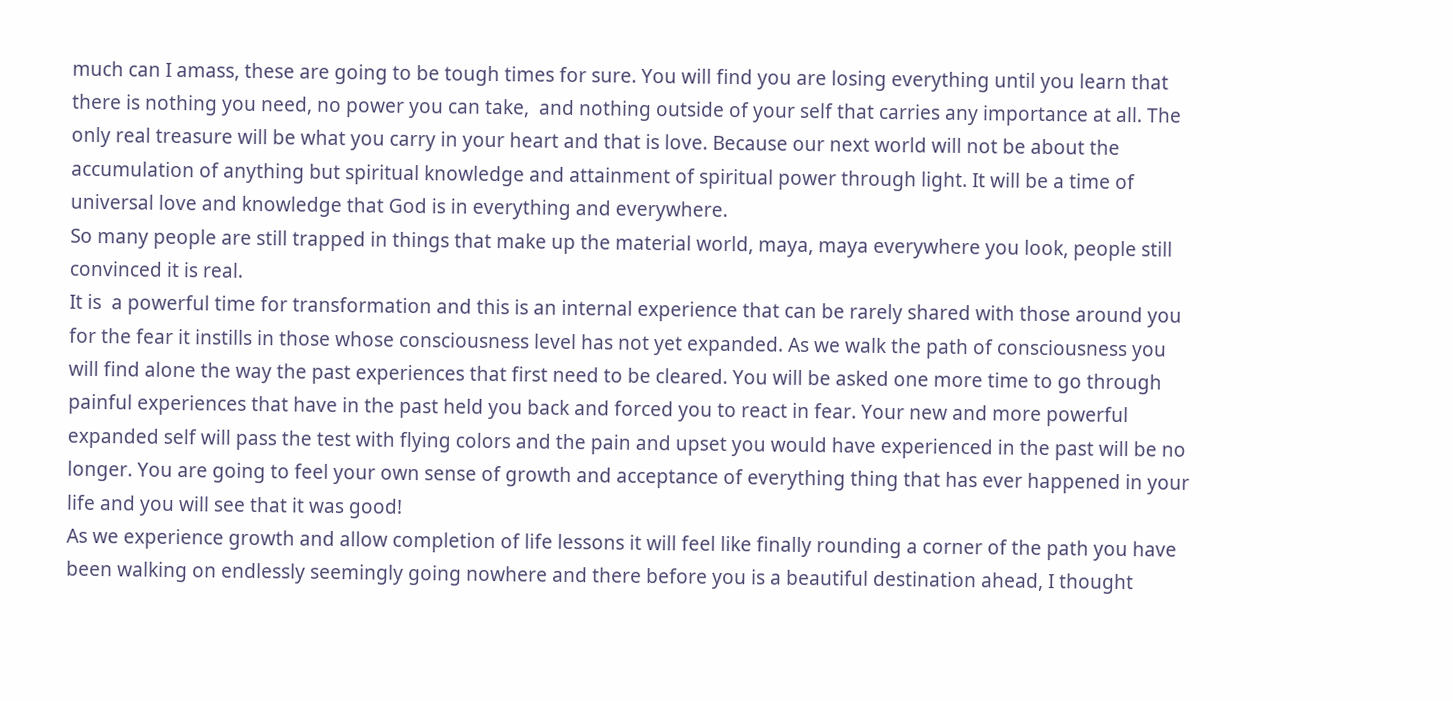much can I amass, these are going to be tough times for sure. You will find you are losing everything until you learn that there is nothing you need, no power you can take,  and nothing outside of your self that carries any importance at all. The only real treasure will be what you carry in your heart and that is love. Because our next world will not be about the accumulation of anything but spiritual knowledge and attainment of spiritual power through light. It will be a time of universal love and knowledge that God is in everything and everywhere.
So many people are still trapped in things that make up the material world, maya, maya everywhere you look, people still convinced it is real.
It is  a powerful time for transformation and this is an internal experience that can be rarely shared with those around you for the fear it instills in those whose consciousness level has not yet expanded. As we walk the path of consciousness you will find alone the way the past experiences that first need to be cleared. You will be asked one more time to go through painful experiences that have in the past held you back and forced you to react in fear. Your new and more powerful expanded self will pass the test with flying colors and the pain and upset you would have experienced in the past will be no longer. You are going to feel your own sense of growth and acceptance of everything thing that has ever happened in your life and you will see that it was good!
As we experience growth and allow completion of life lessons it will feel like finally rounding a corner of the path you have been walking on endlessly seemingly going nowhere and there before you is a beautiful destination ahead, I thought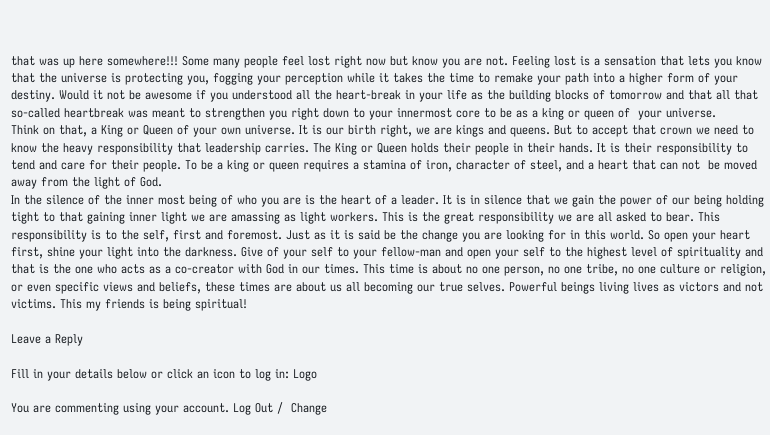that was up here somewhere!!! Some many people feel lost right now but know you are not. Feeling lost is a sensation that lets you know that the universe is protecting you, fogging your perception while it takes the time to remake your path into a higher form of your destiny. Would it not be awesome if you understood all the heart-break in your life as the building blocks of tomorrow and that all that so-called heartbreak was meant to strengthen you right down to your innermost core to be as a king or queen of  your universe.
Think on that, a King or Queen of your own universe. It is our birth right, we are kings and queens. But to accept that crown we need to know the heavy responsibility that leadership carries. The King or Queen holds their people in their hands. It is their responsibility to tend and care for their people. To be a king or queen requires a stamina of iron, character of steel, and a heart that can not  be moved away from the light of God.
In the silence of the inner most being of who you are is the heart of a leader. It is in silence that we gain the power of our being holding tight to that gaining inner light we are amassing as light workers. This is the great responsibility we are all asked to bear. This responsibility is to the self, first and foremost. Just as it is said be the change you are looking for in this world. So open your heart first, shine your light into the darkness. Give of your self to your fellow-man and open your self to the highest level of spirituality and that is the one who acts as a co-creator with God in our times. This time is about no one person, no one tribe, no one culture or religion, or even specific views and beliefs, these times are about us all becoming our true selves. Powerful beings living lives as victors and not victims. This my friends is being spiritual!

Leave a Reply

Fill in your details below or click an icon to log in: Logo

You are commenting using your account. Log Out /  Change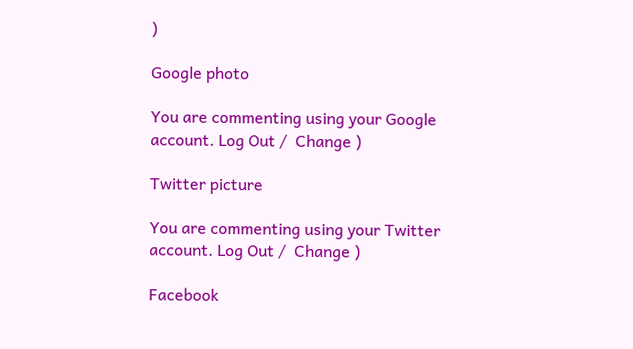)

Google photo

You are commenting using your Google account. Log Out /  Change )

Twitter picture

You are commenting using your Twitter account. Log Out /  Change )

Facebook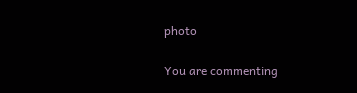photo

You are commenting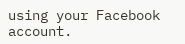using your Facebook account.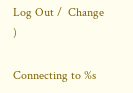Log Out /  Change )

Connecting to %s